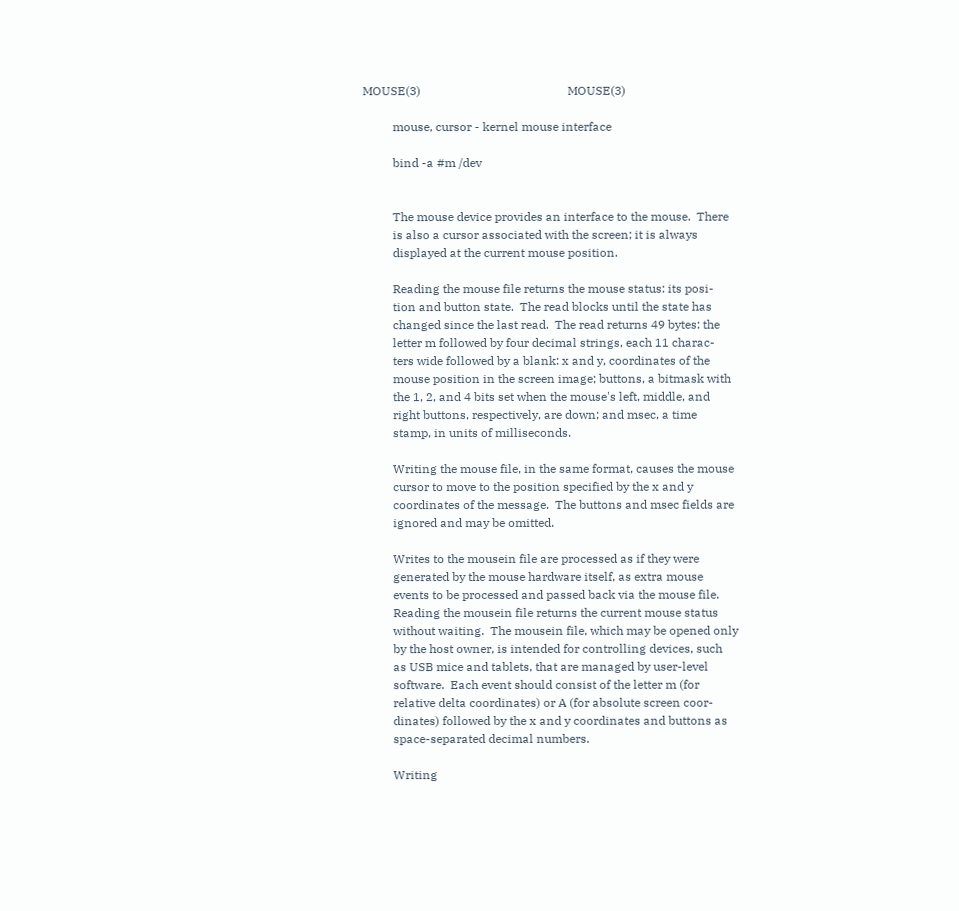MOUSE(3)                                                 MOUSE(3)

          mouse, cursor - kernel mouse interface

          bind -a #m /dev


          The mouse device provides an interface to the mouse.  There
          is also a cursor associated with the screen; it is always
          displayed at the current mouse position.

          Reading the mouse file returns the mouse status: its posi-
          tion and button state.  The read blocks until the state has
          changed since the last read.  The read returns 49 bytes: the
          letter m followed by four decimal strings, each 11 charac-
          ters wide followed by a blank: x and y, coordinates of the
          mouse position in the screen image; buttons, a bitmask with
          the 1, 2, and 4 bits set when the mouse's left, middle, and
          right buttons, respectively, are down; and msec, a time
          stamp, in units of milliseconds.

          Writing the mouse file, in the same format, causes the mouse
          cursor to move to the position specified by the x and y
          coordinates of the message.  The buttons and msec fields are
          ignored and may be omitted.

          Writes to the mousein file are processed as if they were
          generated by the mouse hardware itself, as extra mouse
          events to be processed and passed back via the mouse file.
          Reading the mousein file returns the current mouse status
          without waiting.  The mousein file, which may be opened only
          by the host owner, is intended for controlling devices, such
          as USB mice and tablets, that are managed by user-level
          software.  Each event should consist of the letter m (for
          relative delta coordinates) or A (for absolute screen coor-
          dinates) followed by the x and y coordinates and buttons as
          space-separated decimal numbers.

          Writing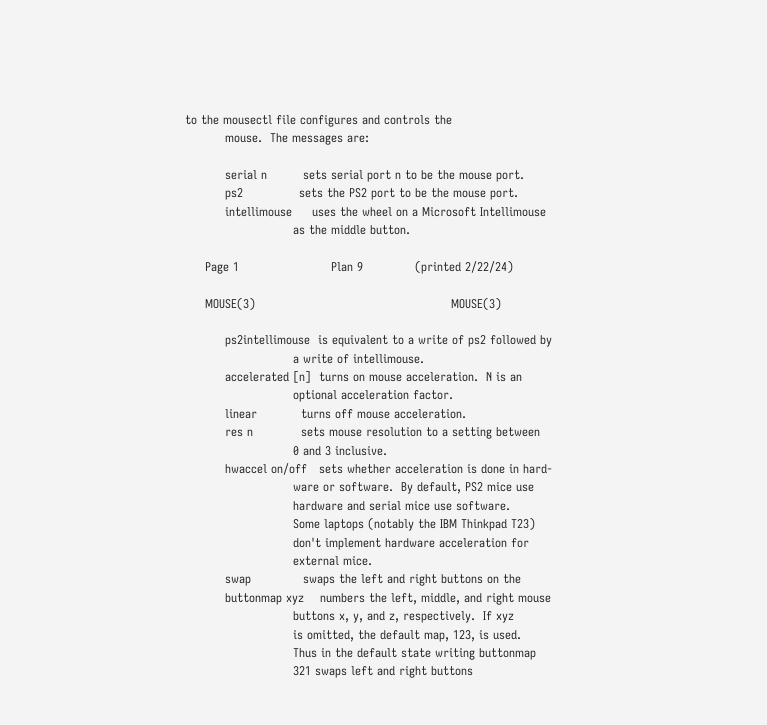to the mousectl file configures and controls the
          mouse.  The messages are:

          serial n         sets serial port n to be the mouse port.
          ps2              sets the PS2 port to be the mouse port.
          intellimouse     uses the wheel on a Microsoft Intellimouse
                           as the middle button.

     Page 1                       Plan 9             (printed 2/22/24)

     MOUSE(3)                                                 MOUSE(3)

          ps2intellimouse  is equivalent to a write of ps2 followed by
                           a write of intellimouse.
          accelerated [n]  turns on mouse acceleration.  N is an
                           optional acceleration factor.
          linear           turns off mouse acceleration.
          res n            sets mouse resolution to a setting between
                           0 and 3 inclusive.
          hwaccel on/off   sets whether acceleration is done in hard-
                           ware or software.  By default, PS2 mice use
                           hardware and serial mice use software.
                           Some laptops (notably the IBM Thinkpad T23)
                           don't implement hardware acceleration for
                           external mice.
          swap             swaps the left and right buttons on the
          buttonmap xyz    numbers the left, middle, and right mouse
                           buttons x, y, and z, respectively.  If xyz
                           is omitted, the default map, 123, is used.
                           Thus in the default state writing buttonmap
                           321 swaps left and right buttons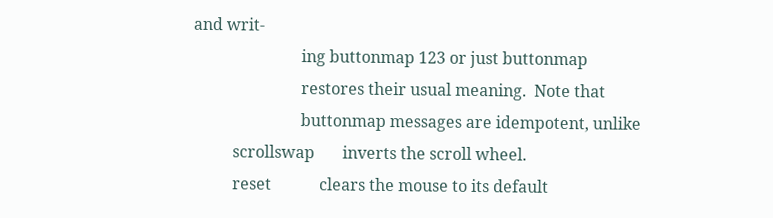and writ-
                           ing buttonmap 123 or just buttonmap
                           restores their usual meaning.  Note that
                           buttonmap messages are idempotent, unlike
          scrollswap       inverts the scroll wheel.
          reset            clears the mouse to its default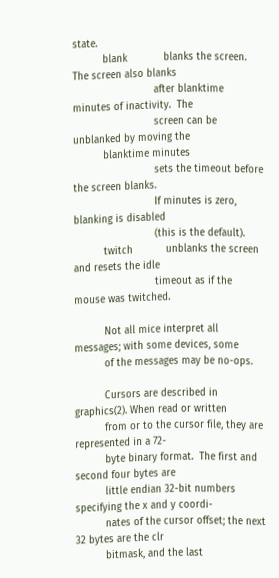state.
          blank            blanks the screen.  The screen also blanks
                           after blanktime minutes of inactivity.  The
                           screen can be unblanked by moving the
          blanktime minutes
                           sets the timeout before the screen blanks.
                           If minutes is zero, blanking is disabled
                           (this is the default).
          twitch           unblanks the screen and resets the idle
                           timeout as if the mouse was twitched.

          Not all mice interpret all messages; with some devices, some
          of the messages may be no-ops.

          Cursors are described in graphics(2). When read or written
          from or to the cursor file, they are represented in a 72-
          byte binary format.  The first and second four bytes are
          little endian 32-bit numbers specifying the x and y coordi-
          nates of the cursor offset; the next 32 bytes are the clr
          bitmask, and the last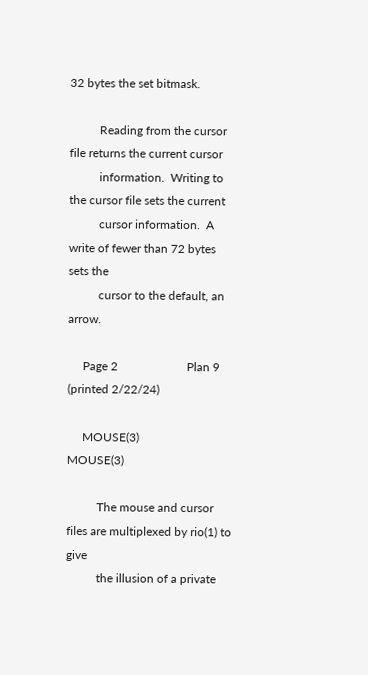32 bytes the set bitmask.

          Reading from the cursor file returns the current cursor
          information.  Writing to the cursor file sets the current
          cursor information.  A write of fewer than 72 bytes sets the
          cursor to the default, an arrow.

     Page 2                       Plan 9             (printed 2/22/24)

     MOUSE(3)                                                 MOUSE(3)

          The mouse and cursor files are multiplexed by rio(1) to give
          the illusion of a private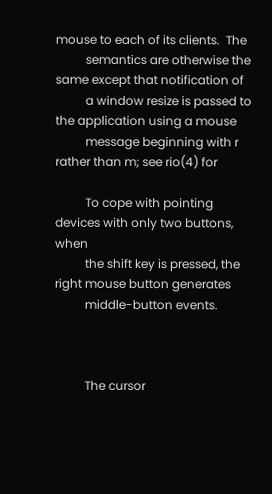mouse to each of its clients.  The
          semantics are otherwise the same except that notification of
          a window resize is passed to the application using a mouse
          message beginning with r rather than m; see rio(4) for

          To cope with pointing devices with only two buttons, when
          the shift key is pressed, the right mouse button generates
          middle-button events.



          The cursor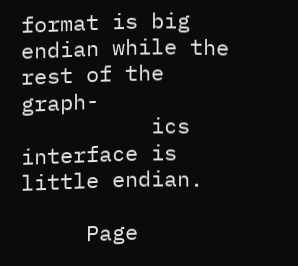format is big endian while the rest of the graph-
          ics interface is little endian.

     Page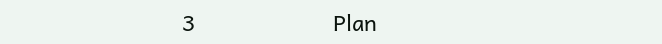3                       Plan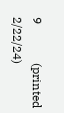9             (printed 2/22/24)